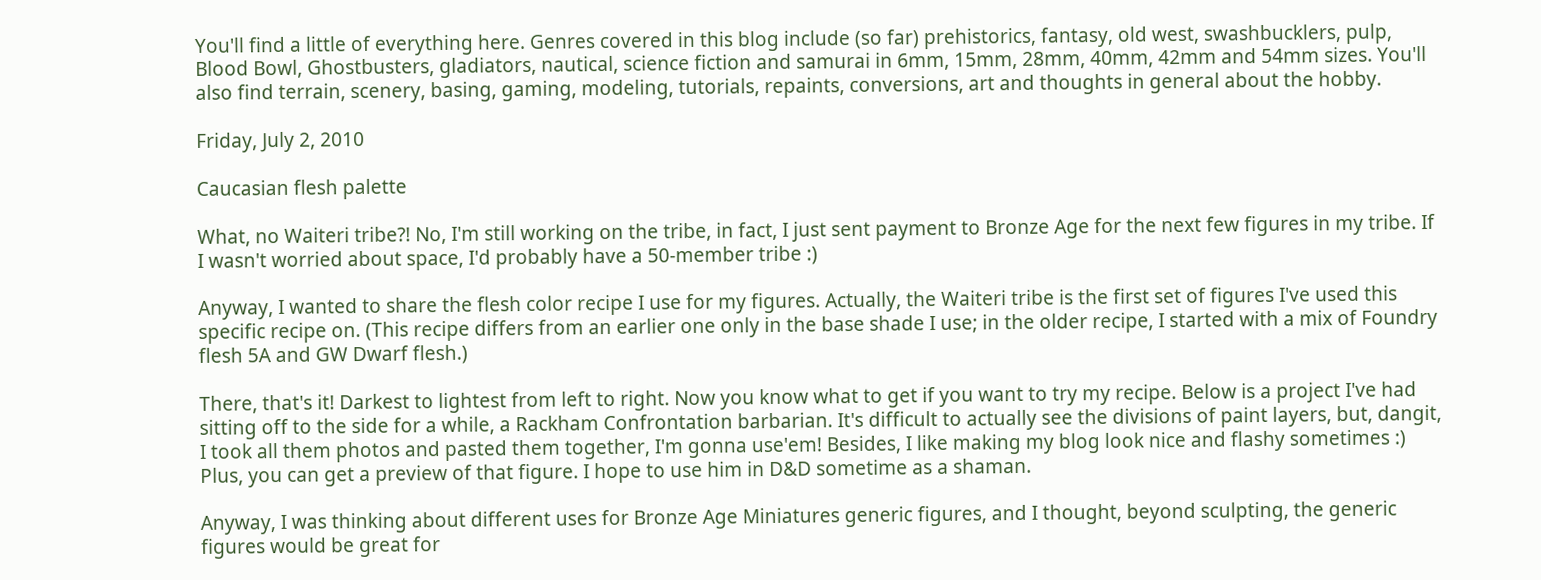You'll find a little of everything here. Genres covered in this blog include (so far) prehistorics, fantasy, old west, swashbucklers, pulp, Blood Bowl, Ghostbusters, gladiators, nautical, science fiction and samurai in 6mm, 15mm, 28mm, 40mm, 42mm and 54mm sizes. You'll also find terrain, scenery, basing, gaming, modeling, tutorials, repaints, conversions, art and thoughts in general about the hobby.

Friday, July 2, 2010

Caucasian flesh palette

What, no Waiteri tribe?! No, I'm still working on the tribe, in fact, I just sent payment to Bronze Age for the next few figures in my tribe. If I wasn't worried about space, I'd probably have a 50-member tribe :)

Anyway, I wanted to share the flesh color recipe I use for my figures. Actually, the Waiteri tribe is the first set of figures I've used this specific recipe on. (This recipe differs from an earlier one only in the base shade I use; in the older recipe, I started with a mix of Foundry flesh 5A and GW Dwarf flesh.)

There, that's it! Darkest to lightest from left to right. Now you know what to get if you want to try my recipe. Below is a project I've had sitting off to the side for a while, a Rackham Confrontation barbarian. It's difficult to actually see the divisions of paint layers, but, dangit, I took all them photos and pasted them together, I'm gonna use'em! Besides, I like making my blog look nice and flashy sometimes :) Plus, you can get a preview of that figure. I hope to use him in D&D sometime as a shaman.

Anyway, I was thinking about different uses for Bronze Age Miniatures generic figures, and I thought, beyond sculpting, the generic figures would be great for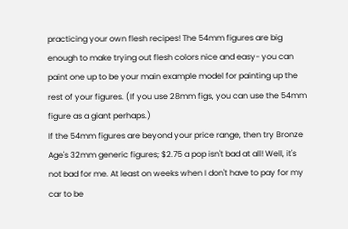practicing your own flesh recipes! The 54mm figures are big enough to make trying out flesh colors nice and easy- you can paint one up to be your main example model for painting up the rest of your figures. (If you use 28mm figs, you can use the 54mm figure as a giant perhaps.)
If the 54mm figures are beyond your price range, then try Bronze Age's 32mm generic figures; $2.75 a pop isn't bad at all! Well, it's not bad for me. At least on weeks when I don't have to pay for my car to be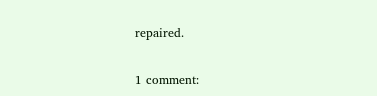repaired.

1 comment: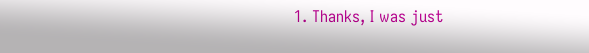1. Thanks, I was just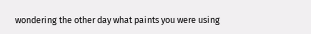wondering the other day what paints you were using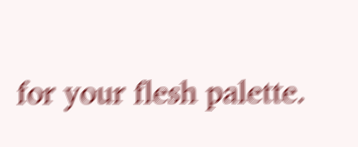for your flesh palette.